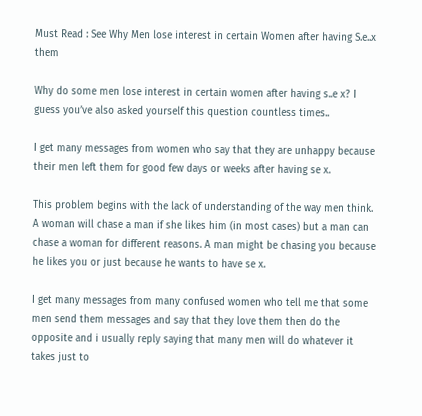Must Read : See Why Men lose interest in certain Women after having S.e..x them

Why do some men lose interest in certain women after having s..e x? I guess you’ve also asked yourself this question countless times..

I get many messages from women who say that they are unhappy because their men left them for good few days or weeks after having se x.

This problem begins with the lack of understanding of the way men think.
A woman will chase a man if she likes him (in most cases) but a man can chase a woman for different reasons. A man might be chasing you because he likes you or just because he wants to have se x.

I get many messages from many confused women who tell me that some men send them messages and say that they love them then do the opposite and i usually reply saying that many men will do whatever it takes just to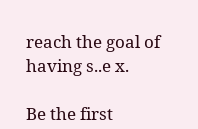reach the goal of having s..e x.

Be the first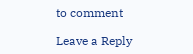to comment

Leave a Reply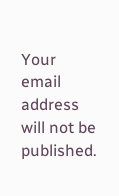Your email address will not be published.